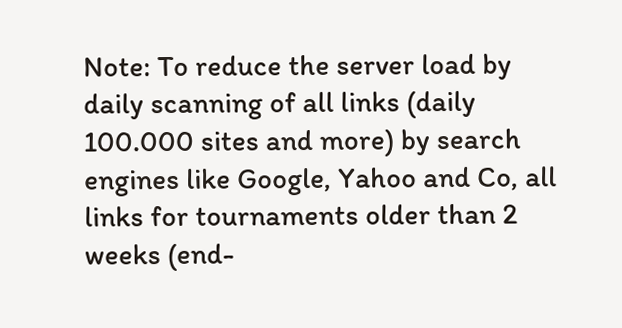Note: To reduce the server load by daily scanning of all links (daily 100.000 sites and more) by search engines like Google, Yahoo and Co, all links for tournaments older than 2 weeks (end-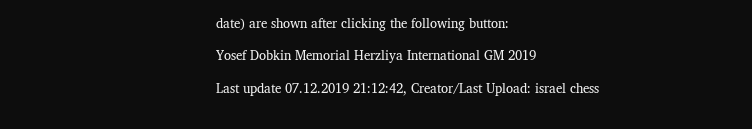date) are shown after clicking the following button:

Yosef Dobkin Memorial Herzliya International GM 2019

Last update 07.12.2019 21:12:42, Creator/Last Upload: israel chess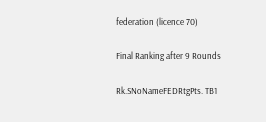federation (licence 70)

Final Ranking after 9 Rounds

Rk.SNoNameFEDRtgPts. TB1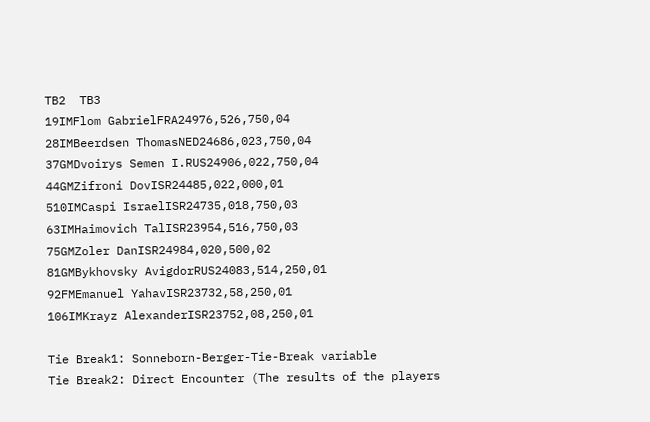TB2  TB3
19IMFlom GabrielFRA24976,526,750,04
28IMBeerdsen ThomasNED24686,023,750,04
37GMDvoirys Semen I.RUS24906,022,750,04
44GMZifroni DovISR24485,022,000,01
510IMCaspi IsraelISR24735,018,750,03
63IMHaimovich TalISR23954,516,750,03
75GMZoler DanISR24984,020,500,02
81GMBykhovsky AvigdorRUS24083,514,250,01
92FMEmanuel YahavISR23732,58,250,01
106IMKrayz AlexanderISR23752,08,250,01

Tie Break1: Sonneborn-Berger-Tie-Break variable
Tie Break2: Direct Encounter (The results of the players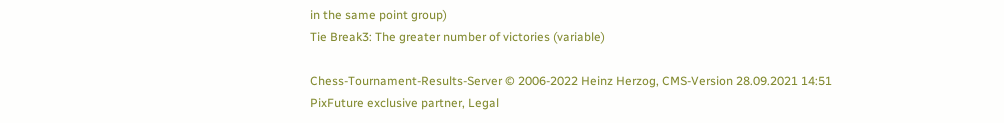in the same point group)
Tie Break3: The greater number of victories (variable)

Chess-Tournament-Results-Server © 2006-2022 Heinz Herzog, CMS-Version 28.09.2021 14:51
PixFuture exclusive partner, Legal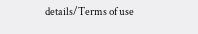details/Terms of use